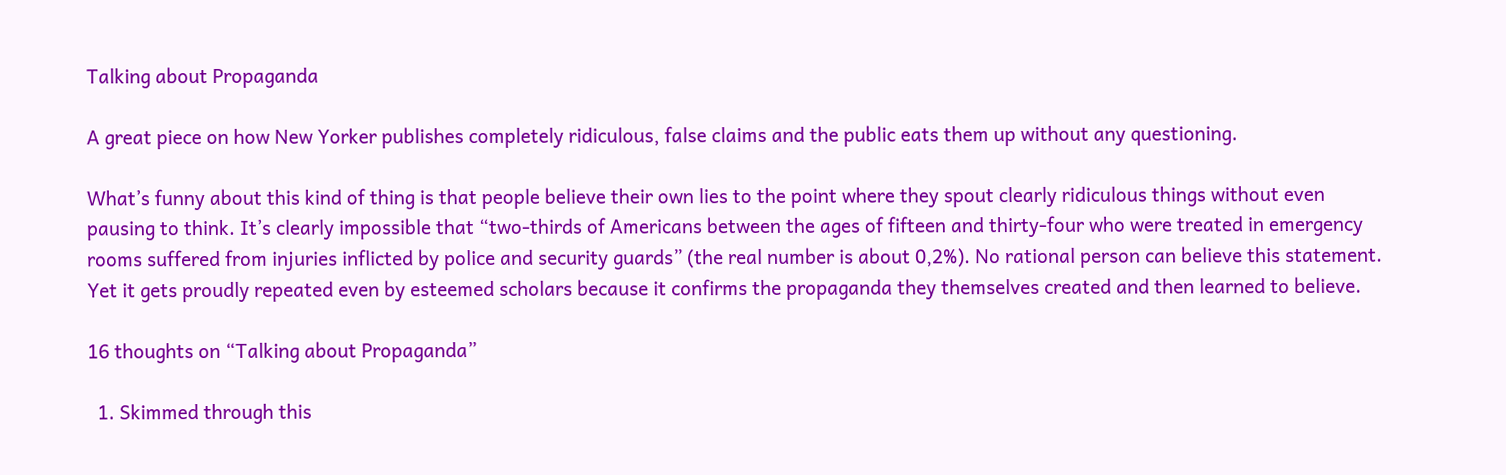Talking about Propaganda

A great piece on how New Yorker publishes completely ridiculous, false claims and the public eats them up without any questioning.

What’s funny about this kind of thing is that people believe their own lies to the point where they spout clearly ridiculous things without even pausing to think. It’s clearly impossible that “two-thirds of Americans between the ages of fifteen and thirty-four who were treated in emergency rooms suffered from injuries inflicted by police and security guards” (the real number is about 0,2%). No rational person can believe this statement. Yet it gets proudly repeated even by esteemed scholars because it confirms the propaganda they themselves created and then learned to believe.

16 thoughts on “Talking about Propaganda”

  1. Skimmed through this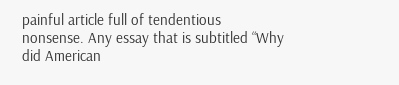painful article full of tendentious nonsense. Any essay that is subtitled “Why did American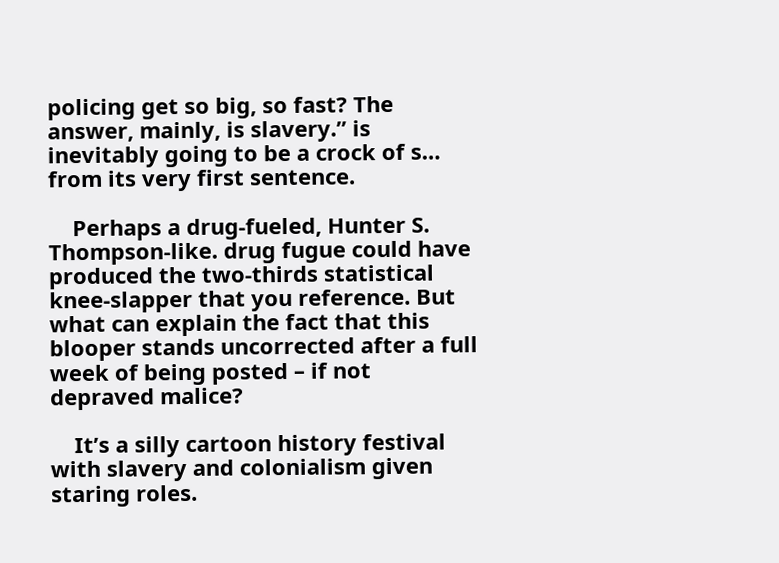policing get so big, so fast? The answer, mainly, is slavery.” is inevitably going to be a crock of s… from its very first sentence.

    Perhaps a drug-fueled, Hunter S. Thompson-like. drug fugue could have produced the two-thirds statistical knee-slapper that you reference. But what can explain the fact that this blooper stands uncorrected after a full week of being posted – if not depraved malice?

    It’s a silly cartoon history festival with slavery and colonialism given staring roles.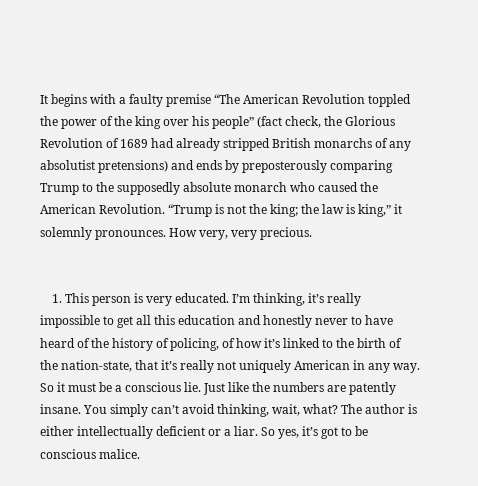It begins with a faulty premise “The American Revolution toppled the power of the king over his people” (fact check, the Glorious Revolution of 1689 had already stripped British monarchs of any absolutist pretensions) and ends by preposterously comparing Trump to the supposedly absolute monarch who caused the American Revolution. “Trump is not the king; the law is king,” it solemnly pronounces. How very, very precious.


    1. This person is very educated. I’m thinking, it’s really impossible to get all this education and honestly never to have heard of the history of policing, of how it’s linked to the birth of the nation-state, that it’s really not uniquely American in any way. So it must be a conscious lie. Just like the numbers are patently insane. You simply can’t avoid thinking, wait, what? The author is either intellectually deficient or a liar. So yes, it’s got to be conscious malice.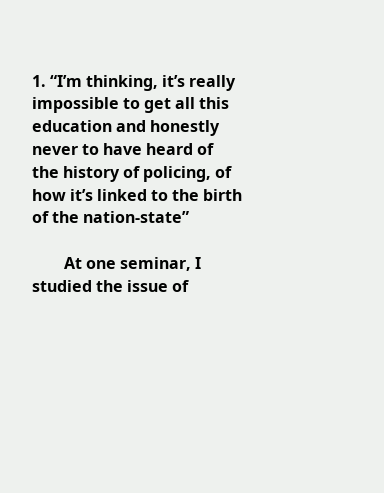1. “I’m thinking, it’s really impossible to get all this education and honestly never to have heard of the history of policing, of how it’s linked to the birth of the nation-state”

        At one seminar, I studied the issue of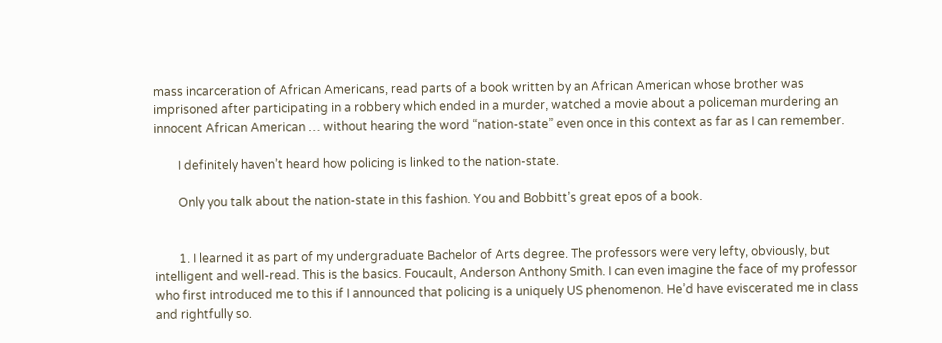mass incarceration of African Americans, read parts of a book written by an African American whose brother was imprisoned after participating in a robbery which ended in a murder, watched a movie about a policeman murdering an innocent African American … without hearing the word “nation-state” even once in this context as far as I can remember.

        I definitely haven’t heard how policing is linked to the nation-state.

        Only you talk about the nation-state in this fashion. You and Bobbitt’s great epos of a book.


        1. I learned it as part of my undergraduate Bachelor of Arts degree. The professors were very lefty, obviously, but intelligent and well-read. This is the basics. Foucault, Anderson Anthony Smith. I can even imagine the face of my professor who first introduced me to this if I announced that policing is a uniquely US phenomenon. He’d have eviscerated me in class and rightfully so.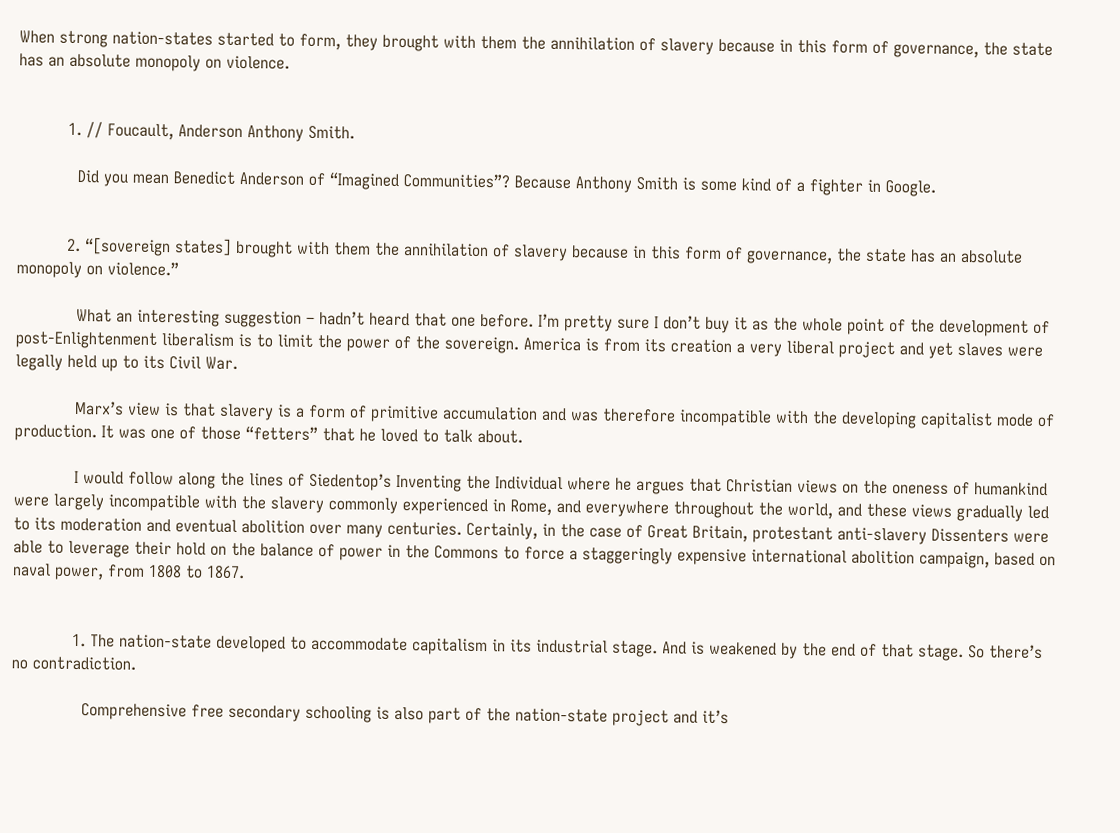When strong nation-states started to form, they brought with them the annihilation of slavery because in this form of governance, the state has an absolute monopoly on violence.


          1. // Foucault, Anderson Anthony Smith.

            Did you mean Benedict Anderson of “Imagined Communities”? Because Anthony Smith is some kind of a fighter in Google.


          2. “[sovereign states] brought with them the annihilation of slavery because in this form of governance, the state has an absolute monopoly on violence.”

            What an interesting suggestion – hadn’t heard that one before. I’m pretty sure I don’t buy it as the whole point of the development of post-Enlightenment liberalism is to limit the power of the sovereign. America is from its creation a very liberal project and yet slaves were legally held up to its Civil War.

            Marx’s view is that slavery is a form of primitive accumulation and was therefore incompatible with the developing capitalist mode of production. It was one of those “fetters” that he loved to talk about.

            I would follow along the lines of Siedentop’s Inventing the Individual where he argues that Christian views on the oneness of humankind were largely incompatible with the slavery commonly experienced in Rome, and everywhere throughout the world, and these views gradually led to its moderation and eventual abolition over many centuries. Certainly, in the case of Great Britain, protestant anti-slavery Dissenters were able to leverage their hold on the balance of power in the Commons to force a staggeringly expensive international abolition campaign, based on naval power, from 1808 to 1867.


            1. The nation-state developed to accommodate capitalism in its industrial stage. And is weakened by the end of that stage. So there’s no contradiction.

              Comprehensive free secondary schooling is also part of the nation-state project and it’s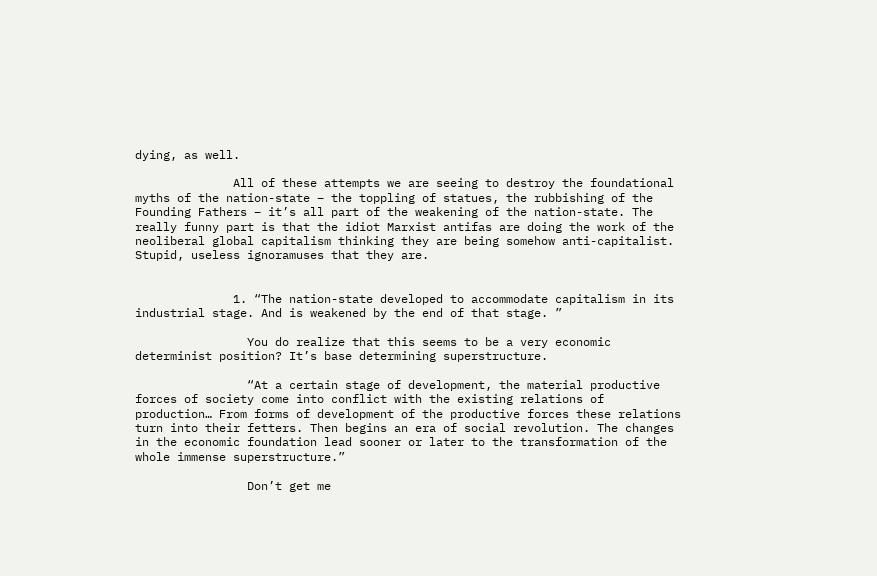dying, as well.

              All of these attempts we are seeing to destroy the foundational myths of the nation-state – the toppling of statues, the rubbishing of the Founding Fathers – it’s all part of the weakening of the nation-state. The really funny part is that the idiot Marxist antifas are doing the work of the neoliberal global capitalism thinking they are being somehow anti-capitalist. Stupid, useless ignoramuses that they are.


              1. “The nation-state developed to accommodate capitalism in its industrial stage. And is weakened by the end of that stage. ”

                You do realize that this seems to be a very economic determinist position? It’s base determining superstructure.

                “At a certain stage of development, the material productive forces of society come into conflict with the existing relations of production… From forms of development of the productive forces these relations turn into their fetters. Then begins an era of social revolution. The changes in the economic foundation lead sooner or later to the transformation of the whole immense superstructure.”

                Don’t get me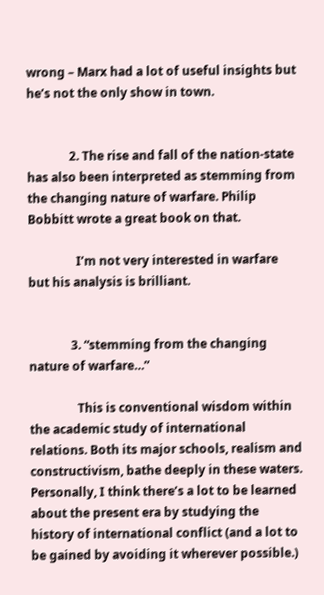wrong – Marx had a lot of useful insights but he’s not the only show in town.


              2. The rise and fall of the nation-state has also been interpreted as stemming from the changing nature of warfare. Philip Bobbitt wrote a great book on that.

                I’m not very interested in warfare but his analysis is brilliant.


              3. “stemming from the changing nature of warfare…”

                This is conventional wisdom within the academic study of international relations. Both its major schools, realism and constructivism, bathe deeply in these waters. Personally, I think there’s a lot to be learned about the present era by studying the history of international conflict (and a lot to be gained by avoiding it wherever possible.)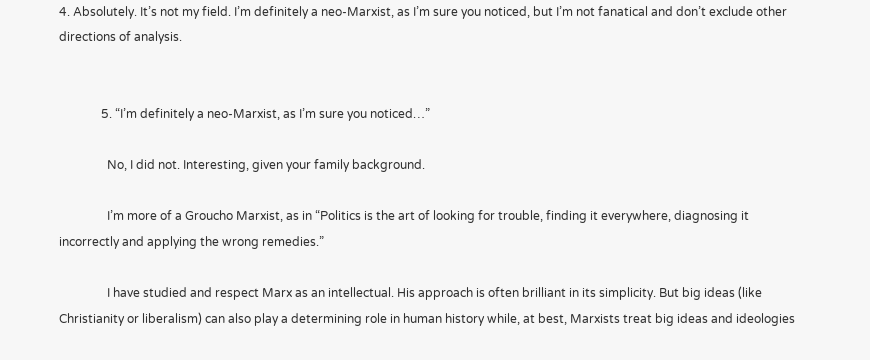4. Absolutely. It’s not my field. I’m definitely a neo-Marxist, as I’m sure you noticed, but I’m not fanatical and don’t exclude other directions of analysis.


              5. “I’m definitely a neo-Marxist, as I’m sure you noticed…”

                No, I did not. Interesting, given your family background.

                I’m more of a Groucho Marxist, as in “Politics is the art of looking for trouble, finding it everywhere, diagnosing it incorrectly and applying the wrong remedies.”

                I have studied and respect Marx as an intellectual. His approach is often brilliant in its simplicity. But big ideas (like Christianity or liberalism) can also play a determining role in human history while, at best, Marxists treat big ideas and ideologies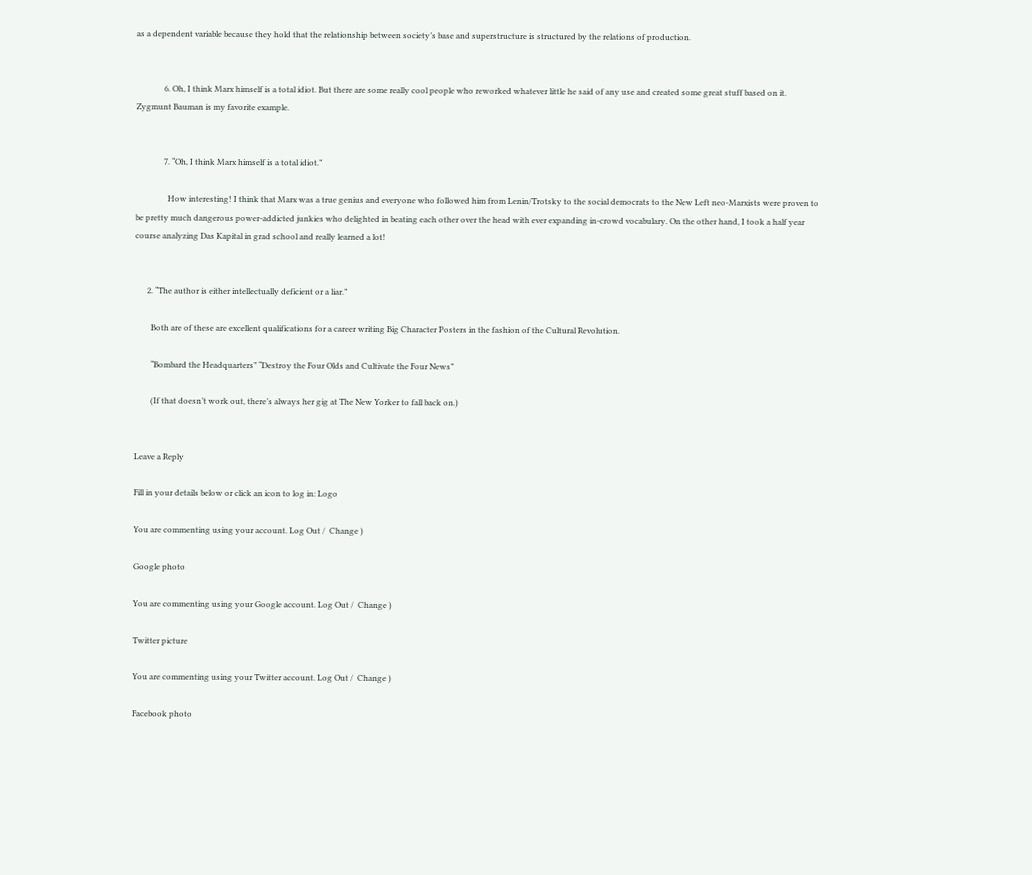as a dependent variable because they hold that the relationship between society’s base and superstructure is structured by the relations of production.


              6. Oh, I think Marx himself is a total idiot. But there are some really cool people who reworked whatever little he said of any use and created some great stuff based on it. Zygmunt Bauman is my favorite example.


              7. “Oh, I think Marx himself is a total idiot.”

                How interesting! I think that Marx was a true genius and everyone who followed him from Lenin/Trotsky to the social democrats to the New Left neo-Marxists were proven to be pretty much dangerous power-addicted junkies who delighted in beating each other over the head with ever expanding in-crowd vocabulary. On the other hand, I took a half year course analyzing Das Kapital in grad school and really learned a lot!


      2. “The author is either intellectually deficient or a liar.”

        Both are of these are excellent qualifications for a career writing Big Character Posters in the fashion of the Cultural Revolution.

        “Bombard the Headquarters” “Destroy the Four Olds and Cultivate the Four News”

        (If that doesn’t work out, there’s always her gig at The New Yorker to fall back on.)


Leave a Reply

Fill in your details below or click an icon to log in: Logo

You are commenting using your account. Log Out /  Change )

Google photo

You are commenting using your Google account. Log Out /  Change )

Twitter picture

You are commenting using your Twitter account. Log Out /  Change )

Facebook photo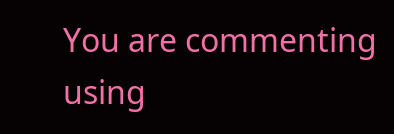You are commenting using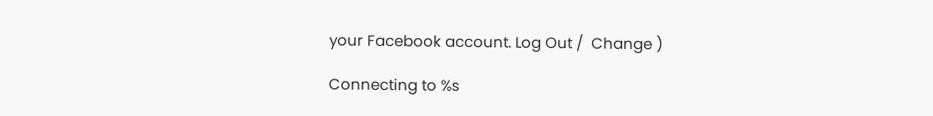your Facebook account. Log Out /  Change )

Connecting to %s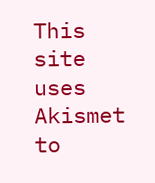This site uses Akismet to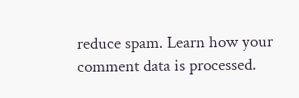reduce spam. Learn how your comment data is processed.